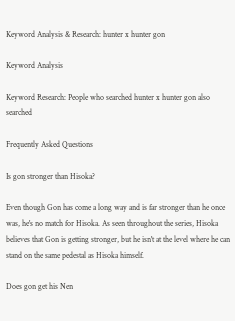Keyword Analysis & Research: hunter x hunter gon

Keyword Analysis

Keyword Research: People who searched hunter x hunter gon also searched

Frequently Asked Questions

Is gon stronger than Hisoka?

Even though Gon has come a long way and is far stronger than he once was, he's no match for Hisoka. As seen throughout the series, Hisoka believes that Gon is getting stronger, but he isn't at the level where he can stand on the same pedestal as Hisoka himself.

Does gon get his Nen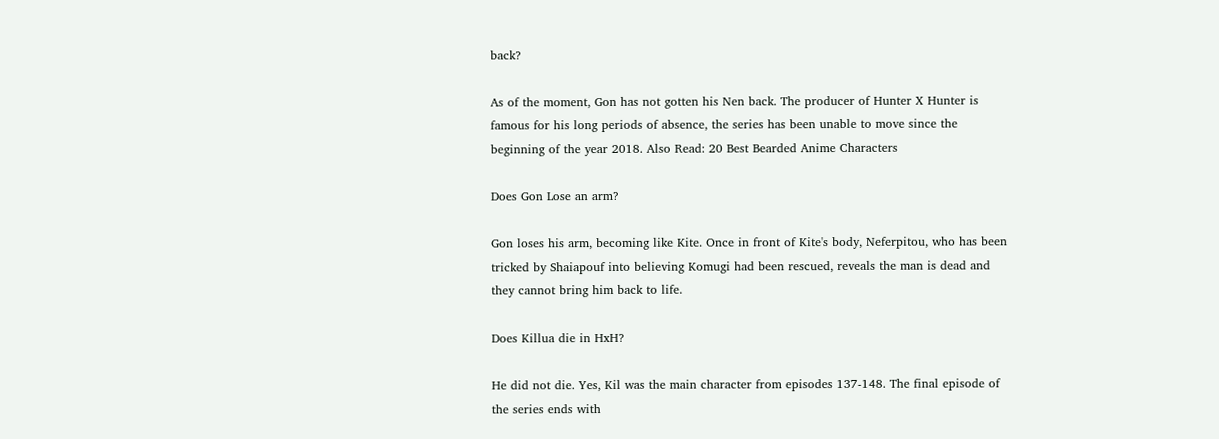back?

As of the moment, Gon has not gotten his Nen back. The producer of Hunter X Hunter is famous for his long periods of absence, the series has been unable to move since the beginning of the year 2018. Also Read: 20 Best Bearded Anime Characters

Does Gon Lose an arm?

Gon loses his arm, becoming like Kite. Once in front of Kite's body, Neferpitou, who has been tricked by Shaiapouf into believing Komugi had been rescued, reveals the man is dead and they cannot bring him back to life.

Does Killua die in HxH?

He did not die. Yes, Kil was the main character from episodes 137-148. The final episode of the series ends with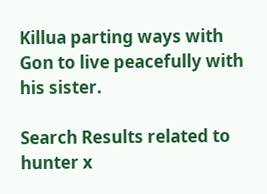Killua parting ways with Gon to live peacefully with his sister.

Search Results related to hunter x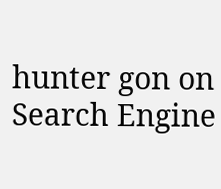hunter gon on Search Engine